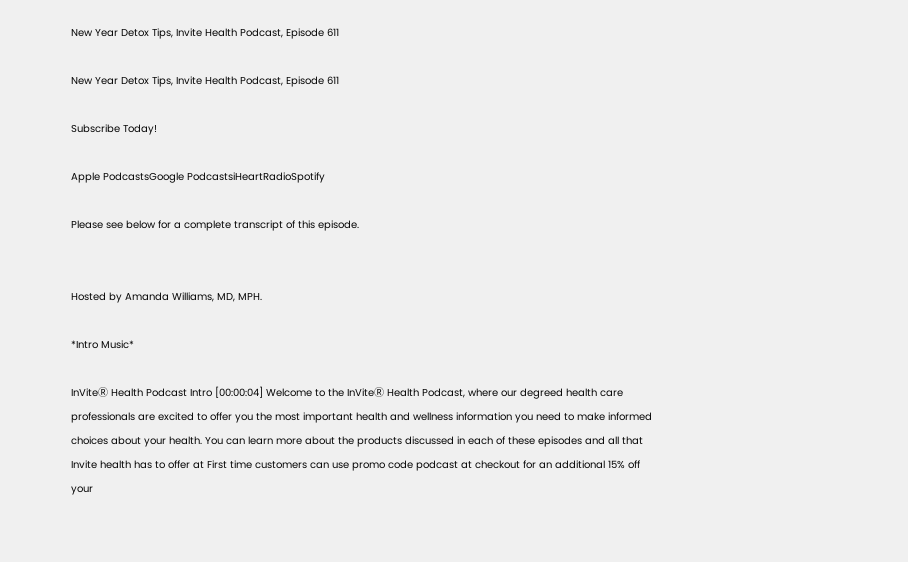New Year Detox Tips, Invite Health Podcast, Episode 611

New Year Detox Tips, Invite Health Podcast, Episode 611

Subscribe Today!

Apple PodcastsGoogle PodcastsiHeartRadioSpotify

Please see below for a complete transcript of this episode.


Hosted by Amanda Williams, MD, MPH.

*Intro Music*

InViteⓇ Health Podcast Intro [00:00:04] Welcome to the InViteⓇ Health Podcast, where our degreed health care professionals are excited to offer you the most important health and wellness information you need to make informed choices about your health. You can learn more about the products discussed in each of these episodes and all that Invite health has to offer at First time customers can use promo code podcast at checkout for an additional 15% off your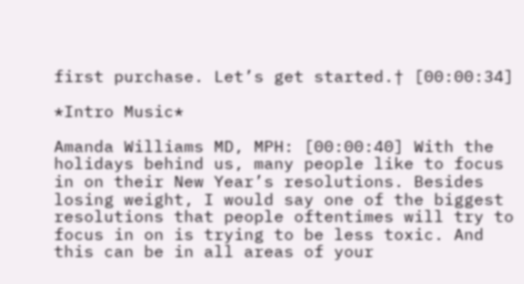first purchase. Let’s get started.† [00:00:34]

*Intro Music*

Amanda Williams MD, MPH: [00:00:40] With the holidays behind us, many people like to focus in on their New Year’s resolutions. Besides losing weight, I would say one of the biggest resolutions that people oftentimes will try to focus in on is trying to be less toxic. And this can be in all areas of your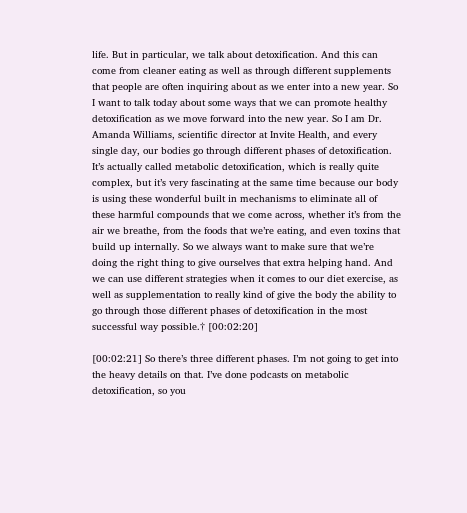life. But in particular, we talk about detoxification. And this can come from cleaner eating as well as through different supplements that people are often inquiring about as we enter into a new year. So I want to talk today about some ways that we can promote healthy detoxification as we move forward into the new year. So I am Dr. Amanda Williams, scientific director at Invite Health, and every single day, our bodies go through different phases of detoxification. It’s actually called metabolic detoxification, which is really quite complex, but it’s very fascinating at the same time because our body is using these wonderful built in mechanisms to eliminate all of these harmful compounds that we come across, whether it’s from the air we breathe, from the foods that we’re eating, and even toxins that build up internally. So we always want to make sure that we’re doing the right thing to give ourselves that extra helping hand. And we can use different strategies when it comes to our diet exercise, as well as supplementation to really kind of give the body the ability to go through those different phases of detoxification in the most successful way possible.† [00:02:20]

[00:02:21] So there’s three different phases. I’m not going to get into the heavy details on that. I’ve done podcasts on metabolic detoxification, so you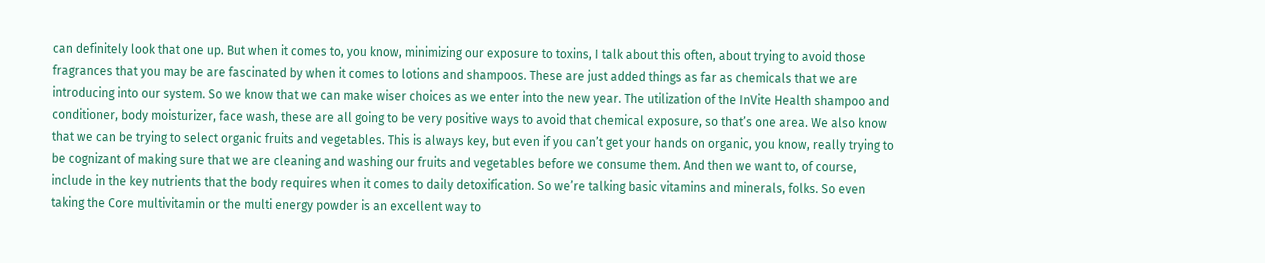can definitely look that one up. But when it comes to, you know, minimizing our exposure to toxins, I talk about this often, about trying to avoid those fragrances that you may be are fascinated by when it comes to lotions and shampoos. These are just added things as far as chemicals that we are introducing into our system. So we know that we can make wiser choices as we enter into the new year. The utilization of the InVite Health shampoo and conditioner, body moisturizer, face wash, these are all going to be very positive ways to avoid that chemical exposure, so that’s one area. We also know that we can be trying to select organic fruits and vegetables. This is always key, but even if you can’t get your hands on organic, you know, really trying to be cognizant of making sure that we are cleaning and washing our fruits and vegetables before we consume them. And then we want to, of course, include in the key nutrients that the body requires when it comes to daily detoxification. So we’re talking basic vitamins and minerals, folks. So even taking the Core multivitamin or the multi energy powder is an excellent way to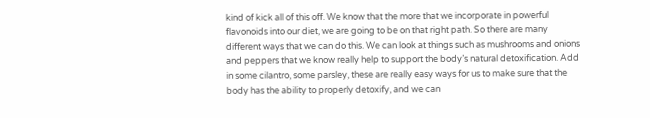kind of kick all of this off. We know that the more that we incorporate in powerful flavonoids into our diet, we are going to be on that right path. So there are many different ways that we can do this. We can look at things such as mushrooms and onions and peppers that we know really help to support the body’s natural detoxification. Add in some cilantro, some parsley, these are really easy ways for us to make sure that the body has the ability to properly detoxify, and we can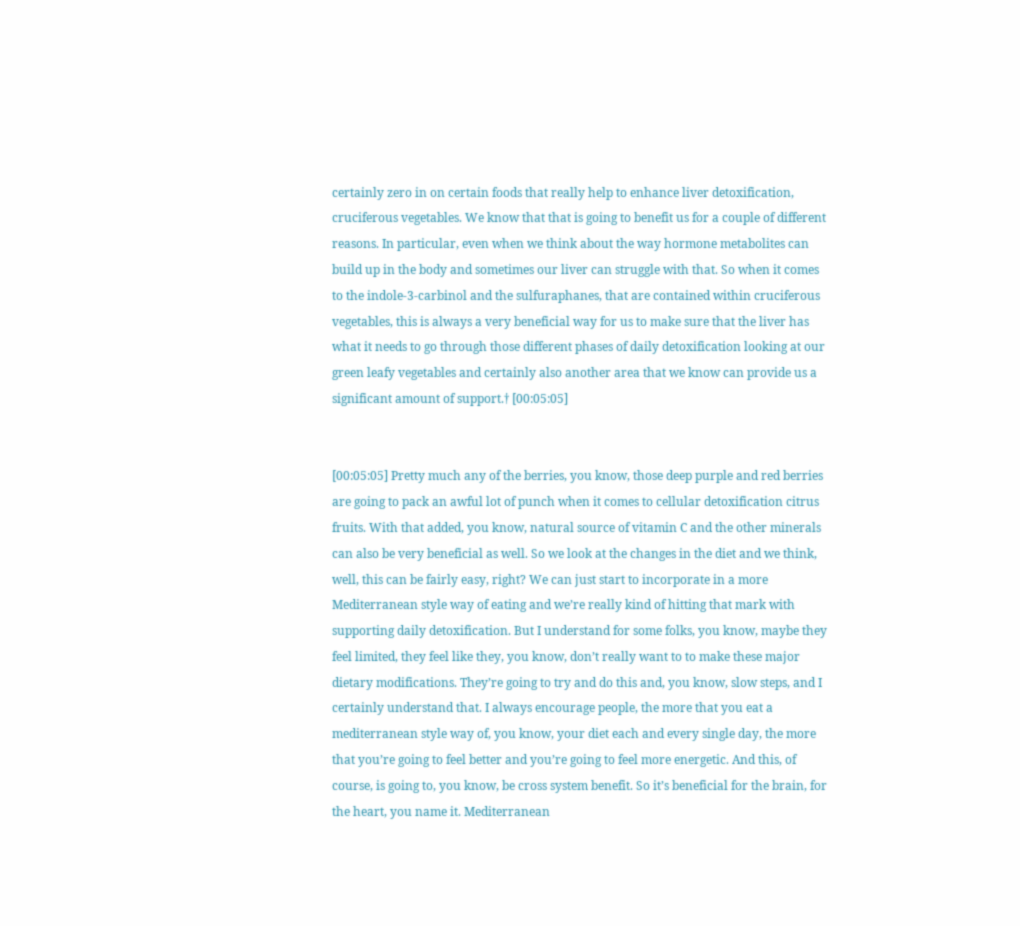certainly zero in on certain foods that really help to enhance liver detoxification, cruciferous vegetables. We know that that is going to benefit us for a couple of different reasons. In particular, even when we think about the way hormone metabolites can build up in the body and sometimes our liver can struggle with that. So when it comes to the indole-3-carbinol and the sulfuraphanes, that are contained within cruciferous vegetables, this is always a very beneficial way for us to make sure that the liver has what it needs to go through those different phases of daily detoxification looking at our green leafy vegetables and certainly also another area that we know can provide us a significant amount of support.† [00:05:05]


[00:05:05] Pretty much any of the berries, you know, those deep purple and red berries are going to pack an awful lot of punch when it comes to cellular detoxification citrus fruits. With that added, you know, natural source of vitamin C and the other minerals can also be very beneficial as well. So we look at the changes in the diet and we think, well, this can be fairly easy, right? We can just start to incorporate in a more Mediterranean style way of eating and we’re really kind of hitting that mark with supporting daily detoxification. But I understand for some folks, you know, maybe they feel limited, they feel like they, you know, don’t really want to to make these major dietary modifications. They’re going to try and do this and, you know, slow steps, and I certainly understand that. I always encourage people, the more that you eat a mediterranean style way of, you know, your diet each and every single day, the more that you’re going to feel better and you’re going to feel more energetic. And this, of course, is going to, you know, be cross system benefit. So it’s beneficial for the brain, for the heart, you name it. Mediterranean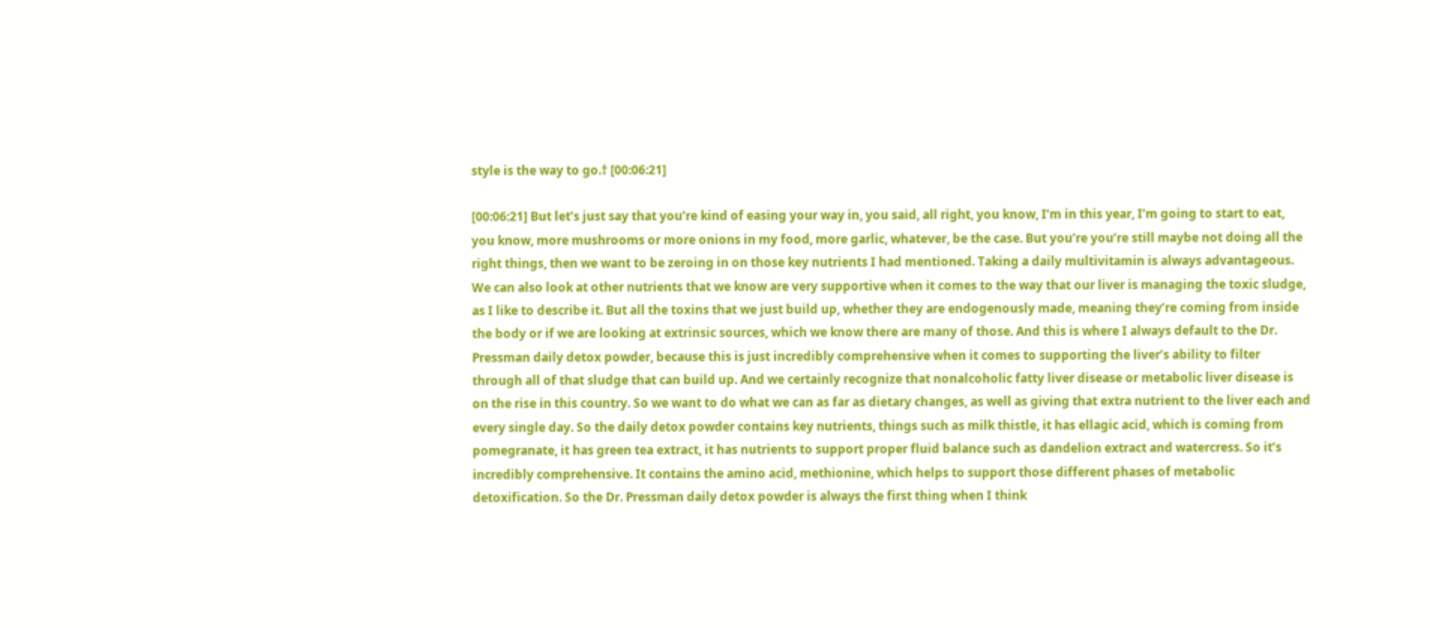style is the way to go.† [00:06:21]

[00:06:21] But let’s just say that you’re kind of easing your way in, you said, all right, you know, I’m in this year, I’m going to start to eat, you know, more mushrooms or more onions in my food, more garlic, whatever, be the case. But you’re you’re still maybe not doing all the right things, then we want to be zeroing in on those key nutrients I had mentioned. Taking a daily multivitamin is always advantageous. We can also look at other nutrients that we know are very supportive when it comes to the way that our liver is managing the toxic sludge, as I like to describe it. But all the toxins that we just build up, whether they are endogenously made, meaning they’re coming from inside the body or if we are looking at extrinsic sources, which we know there are many of those. And this is where I always default to the Dr. Pressman daily detox powder, because this is just incredibly comprehensive when it comes to supporting the liver’s ability to filter through all of that sludge that can build up. And we certainly recognize that nonalcoholic fatty liver disease or metabolic liver disease is on the rise in this country. So we want to do what we can as far as dietary changes, as well as giving that extra nutrient to the liver each and every single day. So the daily detox powder contains key nutrients, things such as milk thistle, it has ellagic acid, which is coming from pomegranate, it has green tea extract, it has nutrients to support proper fluid balance such as dandelion extract and watercress. So it’s incredibly comprehensive. It contains the amino acid, methionine, which helps to support those different phases of metabolic detoxification. So the Dr. Pressman daily detox powder is always the first thing when I think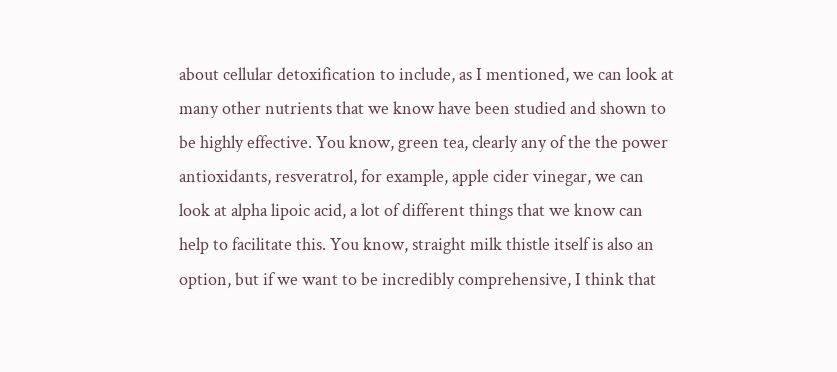about cellular detoxification to include, as I mentioned, we can look at many other nutrients that we know have been studied and shown to be highly effective. You know, green tea, clearly any of the the power antioxidants, resveratrol, for example, apple cider vinegar, we can look at alpha lipoic acid, a lot of different things that we know can help to facilitate this. You know, straight milk thistle itself is also an option, but if we want to be incredibly comprehensive, I think that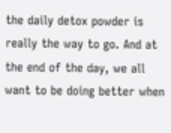the daily detox powder is really the way to go. And at the end of the day, we all want to be doing better when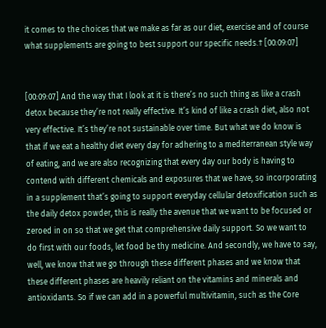it comes to the choices that we make as far as our diet, exercise and of course what supplements are going to best support our specific needs.† [00:09:07]


[00:09:07] And the way that I look at it is there’s no such thing as like a crash detox because they’re not really effective. It’s kind of like a crash diet, also not very effective. It’s they’re not sustainable over time. But what we do know is that if we eat a healthy diet every day for adhering to a mediterranean style way of eating, and we are also recognizing that every day our body is having to contend with different chemicals and exposures that we have, so incorporating in a supplement that’s going to support everyday cellular detoxification such as the daily detox powder, this is really the avenue that we want to be focused or zeroed in on so that we get that comprehensive daily support. So we want to do first with our foods, let food be thy medicine. And secondly, we have to say, well, we know that we go through these different phases and we know that these different phases are heavily reliant on the vitamins and minerals and antioxidants. So if we can add in a powerful multivitamin, such as the Core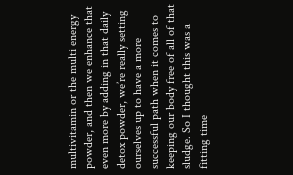multivitamin or the multi energy powder, and then we enhance that even more by adding in that daily detox powder, we’re really setting ourselves up to have a more successful path when it comes to keeping our body free of all of that sludge. So I thought this was a fitting time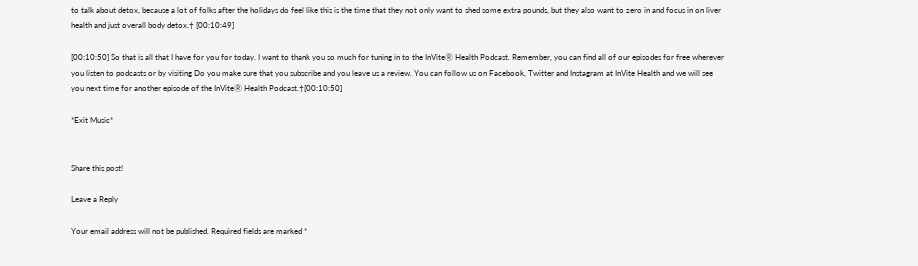to talk about detox, because a lot of folks after the holidays do feel like this is the time that they not only want to shed some extra pounds, but they also want to zero in and focus in on liver health and just overall body detox.† [00:10:49]

[00:10:50] So that is all that I have for you for today. I want to thank you so much for tuning in to the InViteⓇ Health Podcast. Remember, you can find all of our episodes for free wherever you listen to podcasts or by visiting Do you make sure that you subscribe and you leave us a review. You can follow us on Facebook, Twitter and Instagram at InVite Health and we will see you next time for another episode of the InViteⓇ Health Podcast.†[00:10:50]

*Exit Music*


Share this post!

Leave a Reply

Your email address will not be published. Required fields are marked *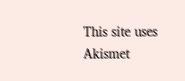This site uses Akismet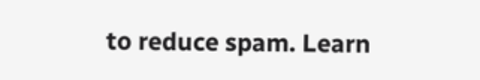to reduce spam. Learn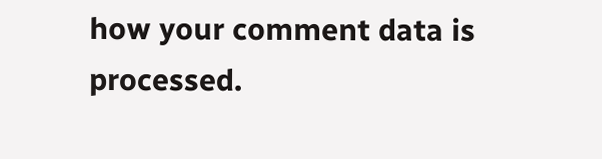how your comment data is processed.